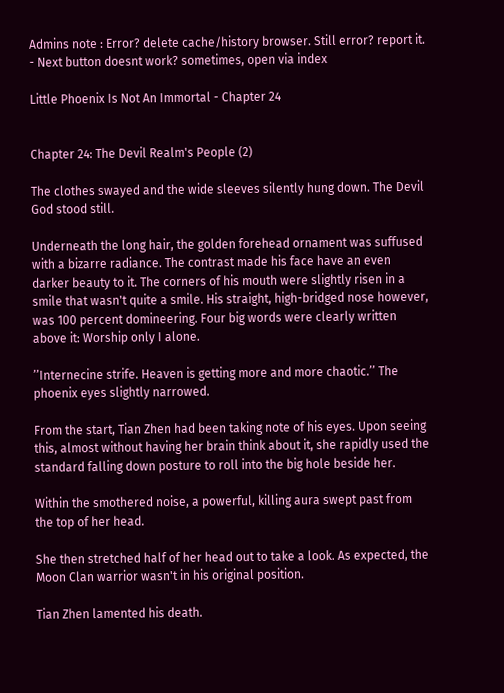Admins note : Error? delete cache/history browser. Still error? report it.
- Next button doesnt work? sometimes, open via index

Little Phoenix Is Not An Immortal - Chapter 24


Chapter 24: The Devil Realm's People (2)

The clothes swayed and the wide sleeves silently hung down. The Devil God stood still.

Underneath the long hair, the golden forehead ornament was suffused with a bizarre radiance. The contrast made his face have an even darker beauty to it. The corners of his mouth were slightly risen in a smile that wasn't quite a smile. His straight, high-bridged nose however, was 100 percent domineering. Four big words were clearly written above it: Worship only I alone.

’’Internecine strife. Heaven is getting more and more chaotic.’’ The phoenix eyes slightly narrowed.

From the start, Tian Zhen had been taking note of his eyes. Upon seeing this, almost without having her brain think about it, she rapidly used the standard falling down posture to roll into the big hole beside her.

Within the smothered noise, a powerful, killing aura swept past from the top of her head.

She then stretched half of her head out to take a look. As expected, the Moon Clan warrior wasn't in his original position.

Tian Zhen lamented his death.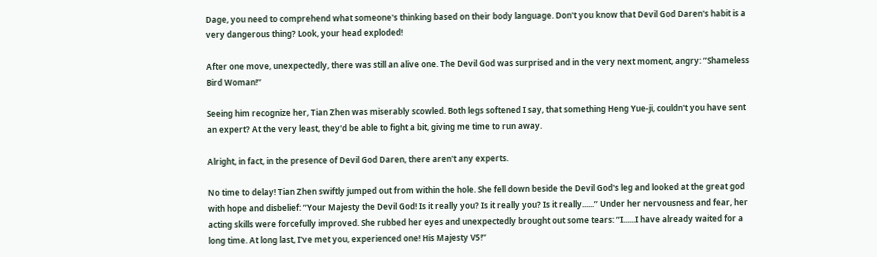Dage, you need to comprehend what someone's thinking based on their body language. Don't you know that Devil God Daren's habit is a very dangerous thing? Look, your head exploded!

After one move, unexpectedly, there was still an alive one. The Devil God was surprised and in the very next moment, angry: ’’Shameless Bird Woman!’’

Seeing him recognize her, Tian Zhen was miserably scowled. Both legs softened I say, that something Heng Yue-ji, couldn't you have sent an expert? At the very least, they'd be able to fight a bit, giving me time to run away.

Alright, in fact, in the presence of Devil God Daren, there aren't any experts.

No time to delay! Tian Zhen swiftly jumped out from within the hole. She fell down beside the Devil God's leg and looked at the great god with hope and disbelief: ’’Your Majesty the Devil God! Is it really you? Is it really you? Is it really......’’ Under her nervousness and fear, her acting skills were forcefully improved. She rubbed her eyes and unexpectedly brought out some tears: ’’I......I have already waited for a long time. At long last, I've met you, experienced one! His Majesty V5!’’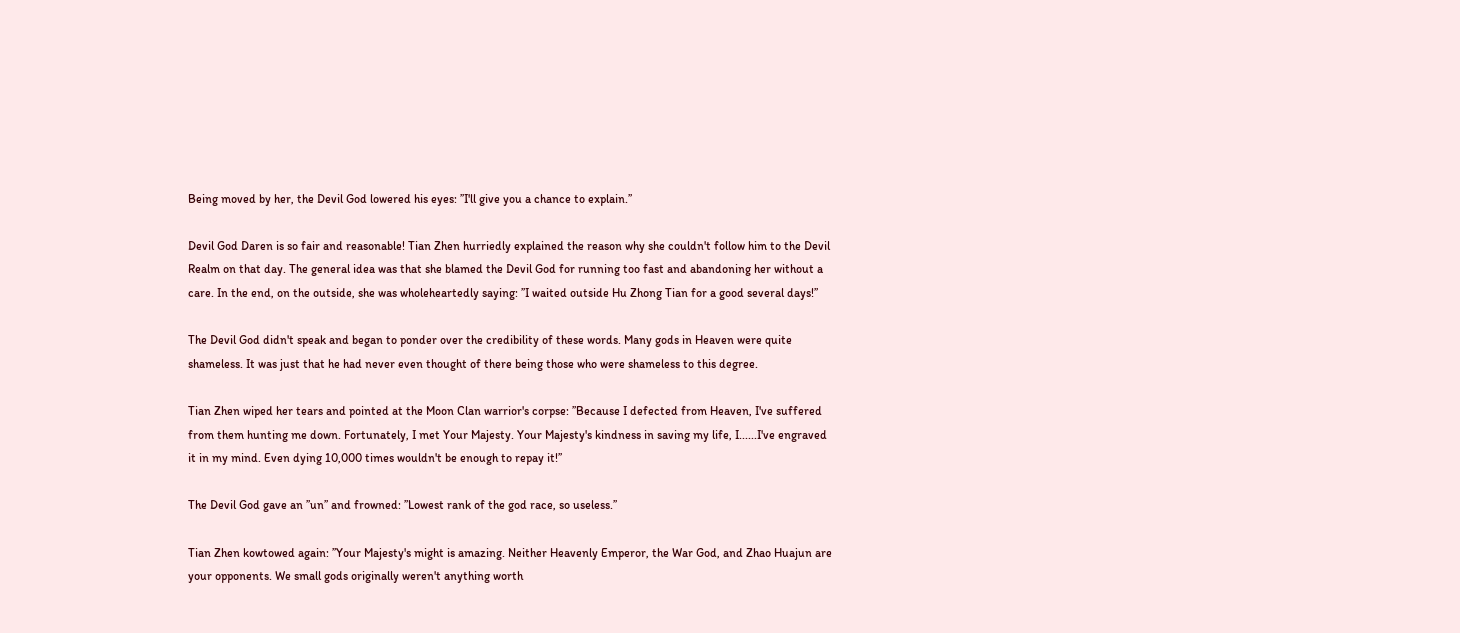Being moved by her, the Devil God lowered his eyes: ’’I'll give you a chance to explain.’’

Devil God Daren is so fair and reasonable! Tian Zhen hurriedly explained the reason why she couldn't follow him to the Devil Realm on that day. The general idea was that she blamed the Devil God for running too fast and abandoning her without a care. In the end, on the outside, she was wholeheartedly saying: ’’I waited outside Hu Zhong Tian for a good several days!’’

The Devil God didn't speak and began to ponder over the credibility of these words. Many gods in Heaven were quite shameless. It was just that he had never even thought of there being those who were shameless to this degree.

Tian Zhen wiped her tears and pointed at the Moon Clan warrior's corpse: ’’Because I defected from Heaven, I've suffered from them hunting me down. Fortunately, I met Your Majesty. Your Majesty's kindness in saving my life, I......I've engraved it in my mind. Even dying 10,000 times wouldn't be enough to repay it!’’

The Devil God gave an ’’un’’ and frowned: ’’Lowest rank of the god race, so useless.’’

Tian Zhen kowtowed again: ’’Your Majesty's might is amazing. Neither Heavenly Emperor, the War God, and Zhao Huajun are your opponents. We small gods originally weren't anything worth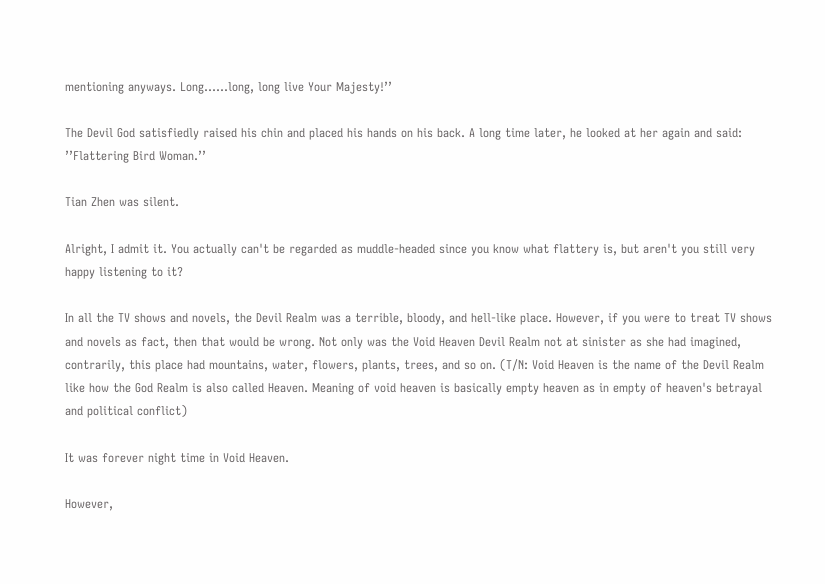mentioning anyways. Long......long, long live Your Majesty!’’

The Devil God satisfiedly raised his chin and placed his hands on his back. A long time later, he looked at her again and said: ’’Flattering Bird Woman.’’

Tian Zhen was silent.

Alright, I admit it. You actually can't be regarded as muddle-headed since you know what flattery is, but aren't you still very happy listening to it?

In all the TV shows and novels, the Devil Realm was a terrible, bloody, and hell-like place. However, if you were to treat TV shows and novels as fact, then that would be wrong. Not only was the Void Heaven Devil Realm not at sinister as she had imagined, contrarily, this place had mountains, water, flowers, plants, trees, and so on. (T/N: Void Heaven is the name of the Devil Realm like how the God Realm is also called Heaven. Meaning of void heaven is basically empty heaven as in empty of heaven's betrayal and political conflict)

It was forever night time in Void Heaven.

However,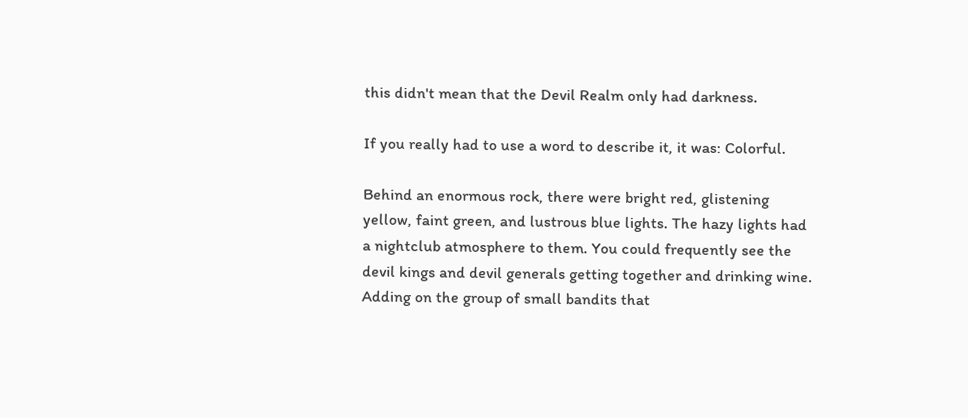this didn't mean that the Devil Realm only had darkness.

If you really had to use a word to describe it, it was: Colorful.

Behind an enormous rock, there were bright red, glistening yellow, faint green, and lustrous blue lights. The hazy lights had a nightclub atmosphere to them. You could frequently see the devil kings and devil generals getting together and drinking wine. Adding on the group of small bandits that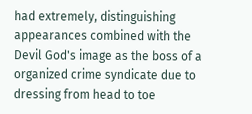had extremely, distinguishing appearances combined with the Devil God's image as the boss of a organized crime syndicate due to dressing from head to toe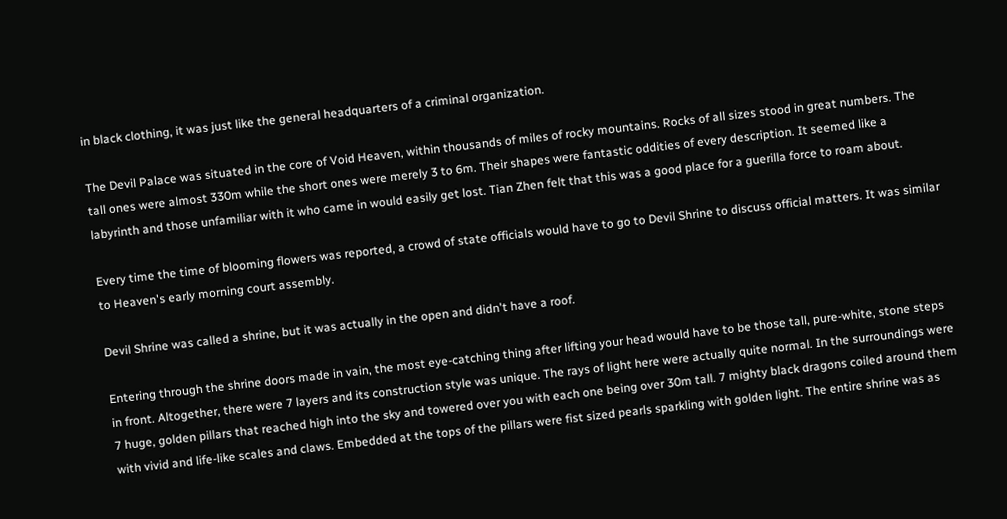in black clothing, it was just like the general headquarters of a criminal organization.

The Devil Palace was situated in the core of Void Heaven, within thousands of miles of rocky mountains. Rocks of all sizes stood in great numbers. The tall ones were almost 330m while the short ones were merely 3 to 6m. Their shapes were fantastic oddities of every description. It seemed like a labyrinth and those unfamiliar with it who came in would easily get lost. Tian Zhen felt that this was a good place for a guerilla force to roam about.

Every time the time of blooming flowers was reported, a crowd of state officials would have to go to Devil Shrine to discuss official matters. It was similar to Heaven's early morning court assembly.

Devil Shrine was called a shrine, but it was actually in the open and didn't have a roof.

Entering through the shrine doors made in vain, the most eye-catching thing after lifting your head would have to be those tall, pure-white, stone steps in front. Altogether, there were 7 layers and its construction style was unique. The rays of light here were actually quite normal. In the surroundings were 7 huge, golden pillars that reached high into the sky and towered over you with each one being over 30m tall. 7 mighty black dragons coiled around them with vivid and life-like scales and claws. Embedded at the tops of the pillars were fist sized pearls sparkling with golden light. The entire shrine was as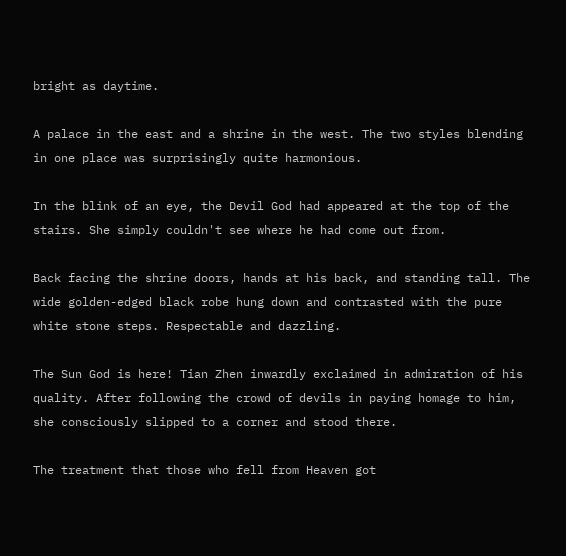bright as daytime.

A palace in the east and a shrine in the west. The two styles blending in one place was surprisingly quite harmonious.

In the blink of an eye, the Devil God had appeared at the top of the stairs. She simply couldn't see where he had come out from.

Back facing the shrine doors, hands at his back, and standing tall. The wide golden-edged black robe hung down and contrasted with the pure white stone steps. Respectable and dazzling.

The Sun God is here! Tian Zhen inwardly exclaimed in admiration of his quality. After following the crowd of devils in paying homage to him, she consciously slipped to a corner and stood there.

The treatment that those who fell from Heaven got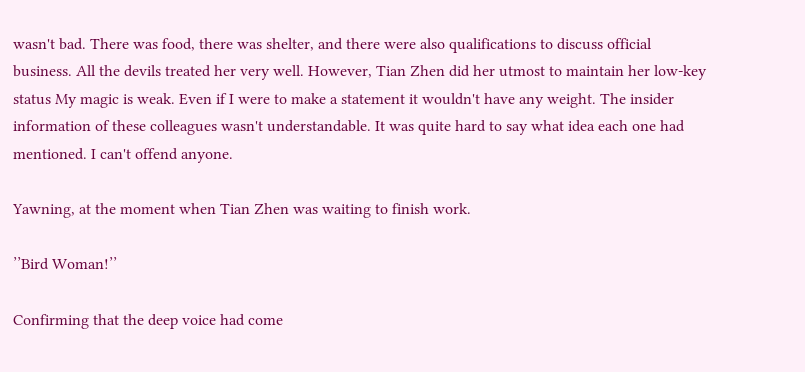wasn't bad. There was food, there was shelter, and there were also qualifications to discuss official business. All the devils treated her very well. However, Tian Zhen did her utmost to maintain her low-key status My magic is weak. Even if I were to make a statement it wouldn't have any weight. The insider information of these colleagues wasn't understandable. It was quite hard to say what idea each one had mentioned. I can't offend anyone.

Yawning, at the moment when Tian Zhen was waiting to finish work.

’’Bird Woman!’’

Confirming that the deep voice had come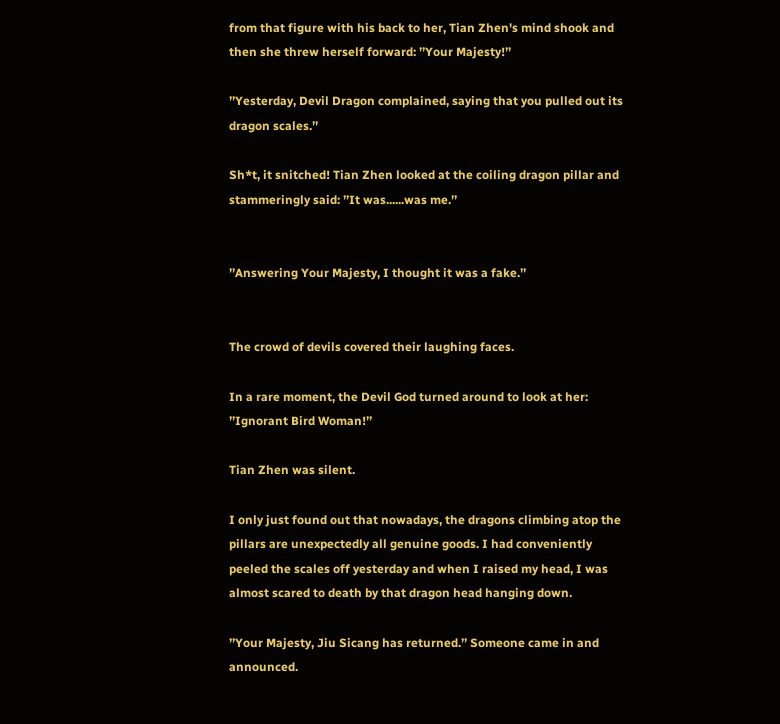from that figure with his back to her, Tian Zhen's mind shook and then she threw herself forward: ’’Your Majesty!’’

’’Yesterday, Devil Dragon complained, saying that you pulled out its dragon scales.’’

Sh*t, it snitched! Tian Zhen looked at the coiling dragon pillar and stammeringly said: ’’It was......was me.’’


’’Answering Your Majesty, I thought it was a fake.’’


The crowd of devils covered their laughing faces.

In a rare moment, the Devil God turned around to look at her: ’’Ignorant Bird Woman!’’

Tian Zhen was silent.

I only just found out that nowadays, the dragons climbing atop the pillars are unexpectedly all genuine goods. I had conveniently peeled the scales off yesterday and when I raised my head, I was almost scared to death by that dragon head hanging down.

’’Your Majesty, Jiu Sicang has returned.’’ Someone came in and announced.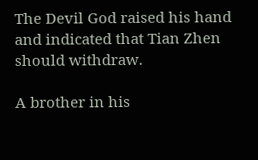The Devil God raised his hand and indicated that Tian Zhen should withdraw.

A brother in his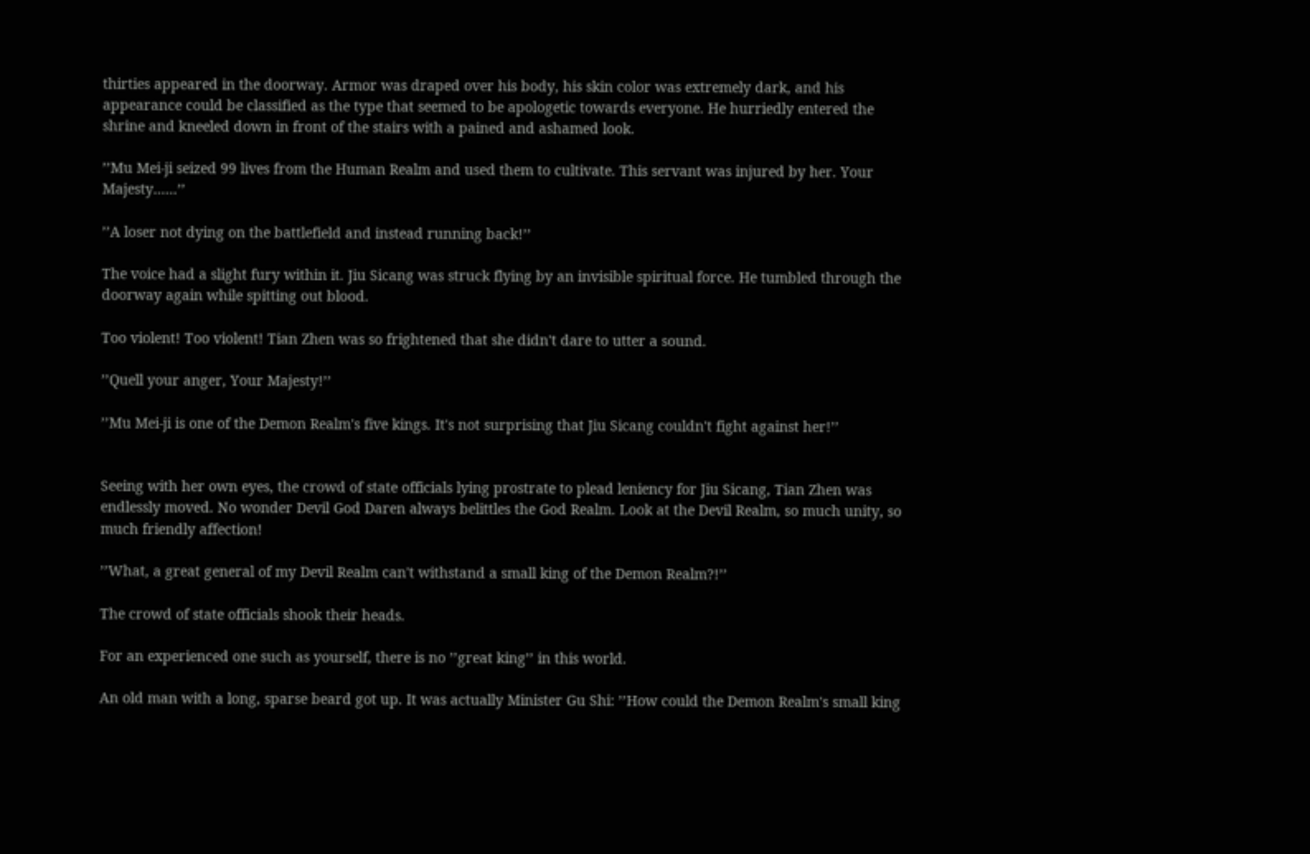thirties appeared in the doorway. Armor was draped over his body, his skin color was extremely dark, and his appearance could be classified as the type that seemed to be apologetic towards everyone. He hurriedly entered the shrine and kneeled down in front of the stairs with a pained and ashamed look.

’’Mu Mei-ji seized 99 lives from the Human Realm and used them to cultivate. This servant was injured by her. Your Majesty......’’

’’A loser not dying on the battlefield and instead running back!’’

The voice had a slight fury within it. Jiu Sicang was struck flying by an invisible spiritual force. He tumbled through the doorway again while spitting out blood.

Too violent! Too violent! Tian Zhen was so frightened that she didn't dare to utter a sound.

’’Quell your anger, Your Majesty!’’

’’Mu Mei-ji is one of the Demon Realm's five kings. It's not surprising that Jiu Sicang couldn't fight against her!’’


Seeing with her own eyes, the crowd of state officials lying prostrate to plead leniency for Jiu Sicang, Tian Zhen was endlessly moved. No wonder Devil God Daren always belittles the God Realm. Look at the Devil Realm, so much unity, so much friendly affection!

’’What, a great general of my Devil Realm can't withstand a small king of the Demon Realm?!’’

The crowd of state officials shook their heads.

For an experienced one such as yourself, there is no ’’great king’’ in this world.

An old man with a long, sparse beard got up. It was actually Minister Gu Shi: ’’How could the Demon Realm's small king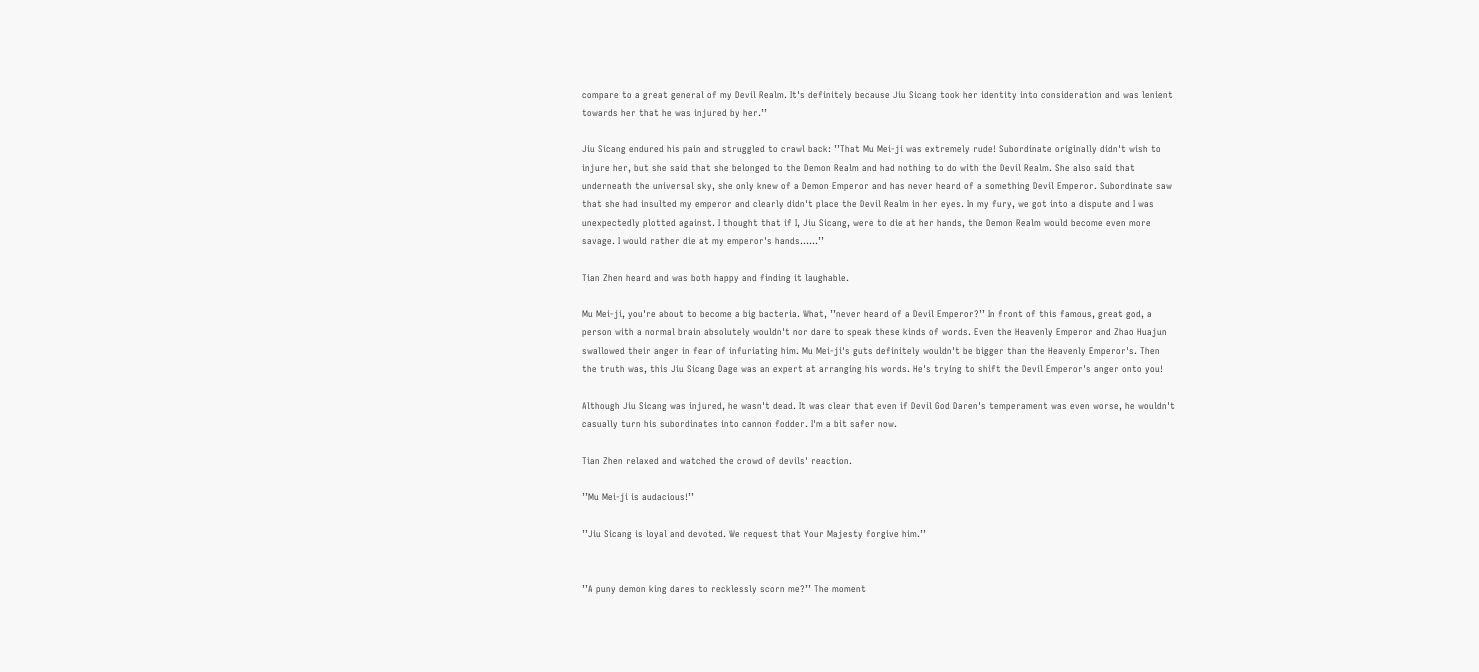compare to a great general of my Devil Realm. It's definitely because Jiu Sicang took her identity into consideration and was lenient towards her that he was injured by her.’’

Jiu Sicang endured his pain and struggled to crawl back: ’’That Mu Mei-ji was extremely rude! Subordinate originally didn't wish to injure her, but she said that she belonged to the Demon Realm and had nothing to do with the Devil Realm. She also said that underneath the universal sky, she only knew of a Demon Emperor and has never heard of a something Devil Emperor. Subordinate saw that she had insulted my emperor and clearly didn't place the Devil Realm in her eyes. In my fury, we got into a dispute and I was unexpectedly plotted against. I thought that if I, Jiu Sicang, were to die at her hands, the Demon Realm would become even more savage. I would rather die at my emperor's hands......’’

Tian Zhen heard and was both happy and finding it laughable.

Mu Mei-ji, you're about to become a big bacteria. What, ’’never heard of a Devil Emperor?’’ In front of this famous, great god, a person with a normal brain absolutely wouldn't nor dare to speak these kinds of words. Even the Heavenly Emperor and Zhao Huajun swallowed their anger in fear of infuriating him. Mu Mei-ji's guts definitely wouldn't be bigger than the Heavenly Emperor's. Then the truth was, this Jiu Sicang Dage was an expert at arranging his words. He's trying to shift the Devil Emperor's anger onto you!

Although Jiu Sicang was injured, he wasn't dead. It was clear that even if Devil God Daren's temperament was even worse, he wouldn't casually turn his subordinates into cannon fodder. I'm a bit safer now.

Tian Zhen relaxed and watched the crowd of devils' reaction.

’’Mu Mei-ji is audacious!’’

’’Jiu Sicang is loyal and devoted. We request that Your Majesty forgive him.’’


’’A puny demon king dares to recklessly scorn me?’’ The moment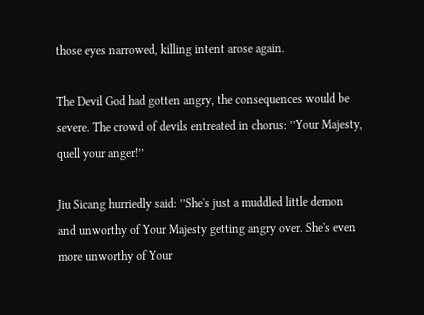those eyes narrowed, killing intent arose again.

The Devil God had gotten angry, the consequences would be severe. The crowd of devils entreated in chorus: ’’Your Majesty, quell your anger!’’

Jiu Sicang hurriedly said: ’’She's just a muddled little demon and unworthy of Your Majesty getting angry over. She's even more unworthy of Your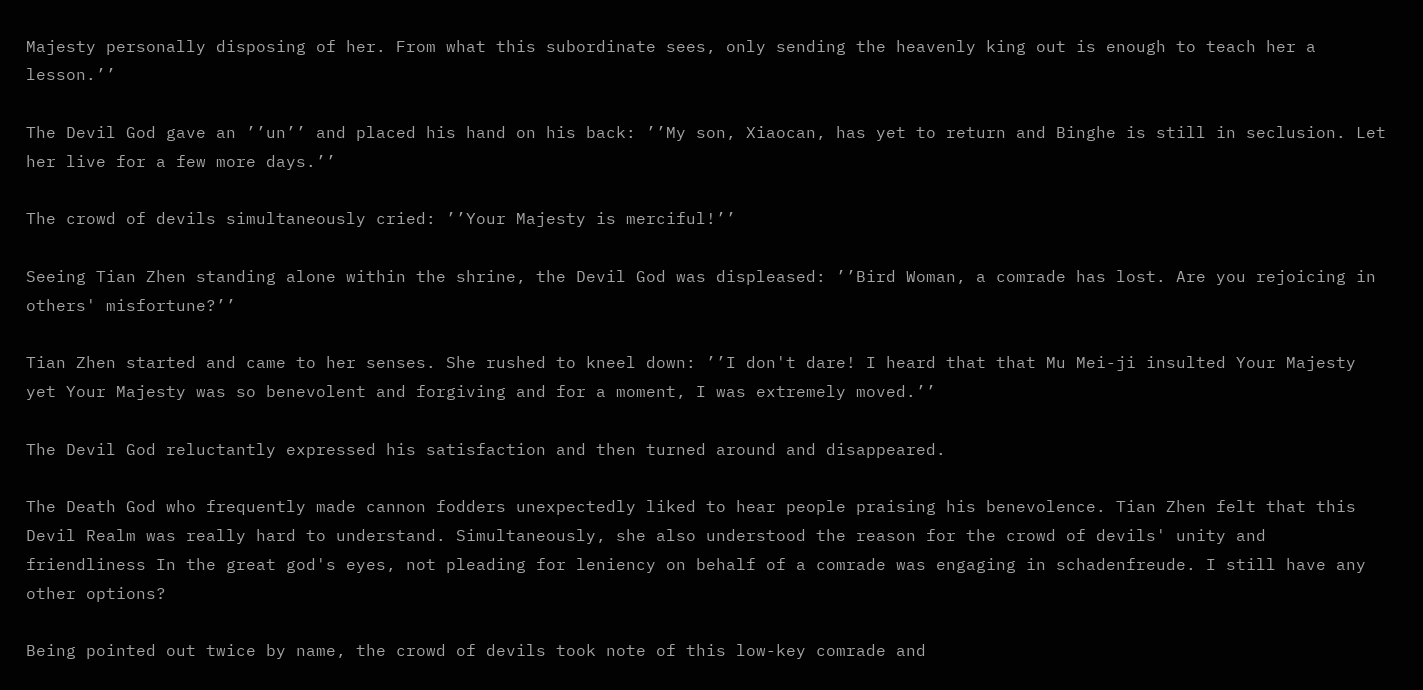Majesty personally disposing of her. From what this subordinate sees, only sending the heavenly king out is enough to teach her a lesson.’’

The Devil God gave an ’’un’’ and placed his hand on his back: ’’My son, Xiaocan, has yet to return and Binghe is still in seclusion. Let her live for a few more days.’’

The crowd of devils simultaneously cried: ’’Your Majesty is merciful!’’

Seeing Tian Zhen standing alone within the shrine, the Devil God was displeased: ’’Bird Woman, a comrade has lost. Are you rejoicing in others' misfortune?’’

Tian Zhen started and came to her senses. She rushed to kneel down: ’’I don't dare! I heard that that Mu Mei-ji insulted Your Majesty yet Your Majesty was so benevolent and forgiving and for a moment, I was extremely moved.’’

The Devil God reluctantly expressed his satisfaction and then turned around and disappeared.

The Death God who frequently made cannon fodders unexpectedly liked to hear people praising his benevolence. Tian Zhen felt that this Devil Realm was really hard to understand. Simultaneously, she also understood the reason for the crowd of devils' unity and friendliness In the great god's eyes, not pleading for leniency on behalf of a comrade was engaging in schadenfreude. I still have any other options?

Being pointed out twice by name, the crowd of devils took note of this low-key comrade and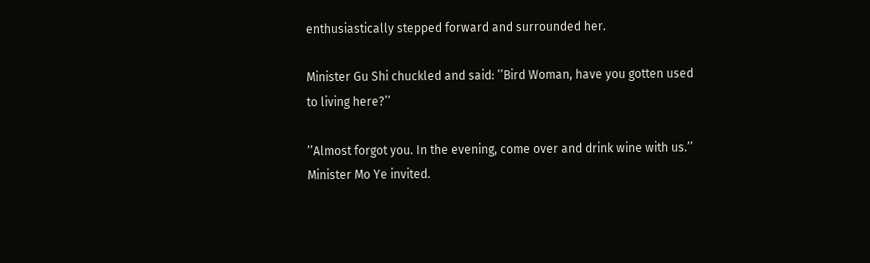enthusiastically stepped forward and surrounded her.

Minister Gu Shi chuckled and said: ’’Bird Woman, have you gotten used to living here?’’

’’Almost forgot you. In the evening, come over and drink wine with us.’’ Minister Mo Ye invited.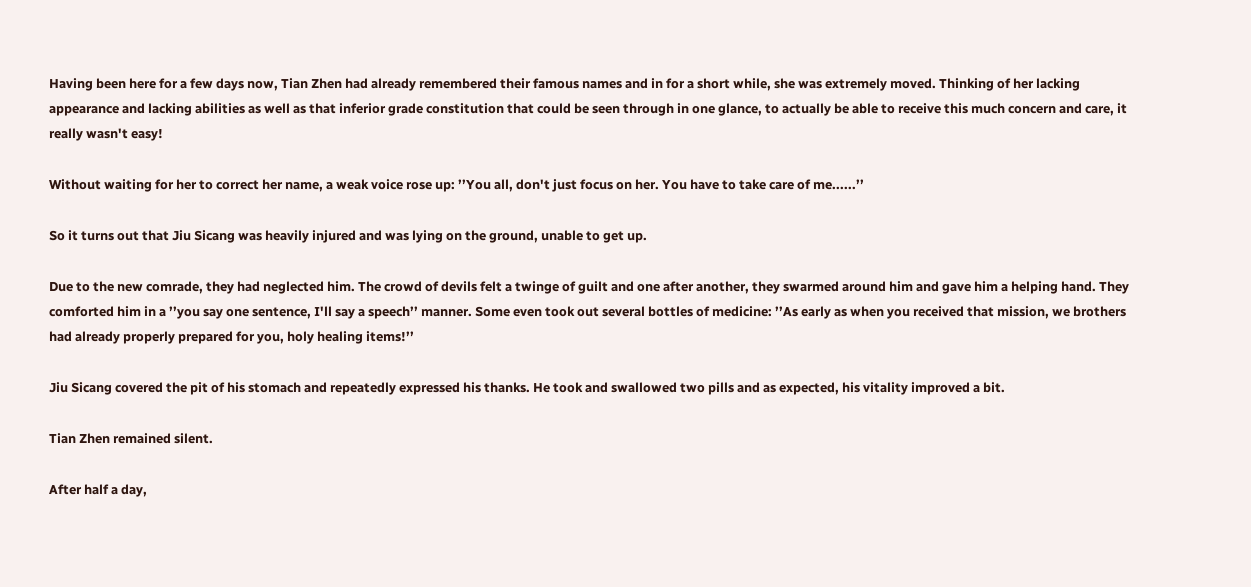Having been here for a few days now, Tian Zhen had already remembered their famous names and in for a short while, she was extremely moved. Thinking of her lacking appearance and lacking abilities as well as that inferior grade constitution that could be seen through in one glance, to actually be able to receive this much concern and care, it really wasn't easy!

Without waiting for her to correct her name, a weak voice rose up: ’’You all, don't just focus on her. You have to take care of me......’’

So it turns out that Jiu Sicang was heavily injured and was lying on the ground, unable to get up.

Due to the new comrade, they had neglected him. The crowd of devils felt a twinge of guilt and one after another, they swarmed around him and gave him a helping hand. They comforted him in a ’’you say one sentence, I'll say a speech’’ manner. Some even took out several bottles of medicine: ’’As early as when you received that mission, we brothers had already properly prepared for you, holy healing items!’’

Jiu Sicang covered the pit of his stomach and repeatedly expressed his thanks. He took and swallowed two pills and as expected, his vitality improved a bit.

Tian Zhen remained silent.

After half a day,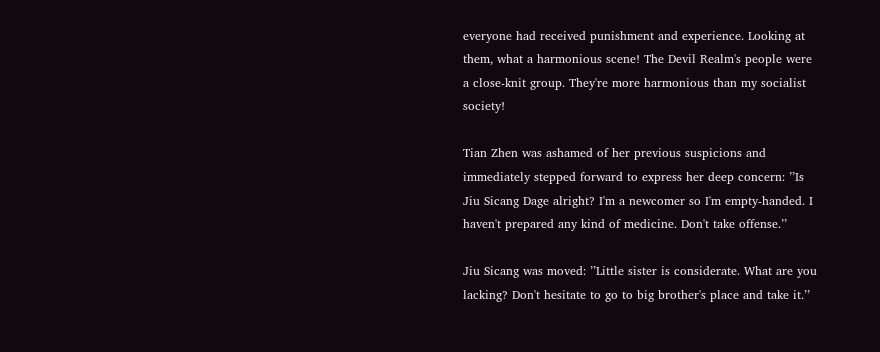everyone had received punishment and experience. Looking at them, what a harmonious scene! The Devil Realm's people were a close-knit group. They're more harmonious than my socialist society!

Tian Zhen was ashamed of her previous suspicions and immediately stepped forward to express her deep concern: ’’Is Jiu Sicang Dage alright? I'm a newcomer so I'm empty-handed. I haven't prepared any kind of medicine. Don't take offense.’’

Jiu Sicang was moved: ’’Little sister is considerate. What are you lacking? Don't hesitate to go to big brother's place and take it.’’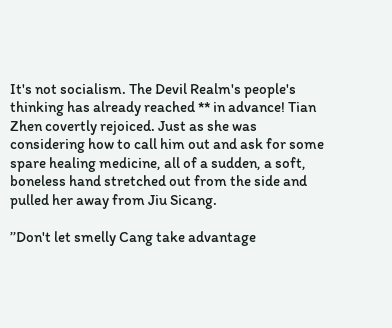It's not socialism. The Devil Realm's people's thinking has already reached ** in advance! Tian Zhen covertly rejoiced. Just as she was considering how to call him out and ask for some spare healing medicine, all of a sudden, a soft, boneless hand stretched out from the side and pulled her away from Jiu Sicang.

’’Don't let smelly Cang take advantage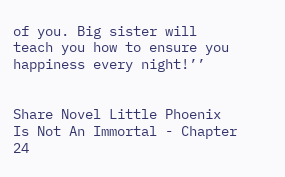of you. Big sister will teach you how to ensure you happiness every night!’’


Share Novel Little Phoenix Is Not An Immortal - Chapter 24